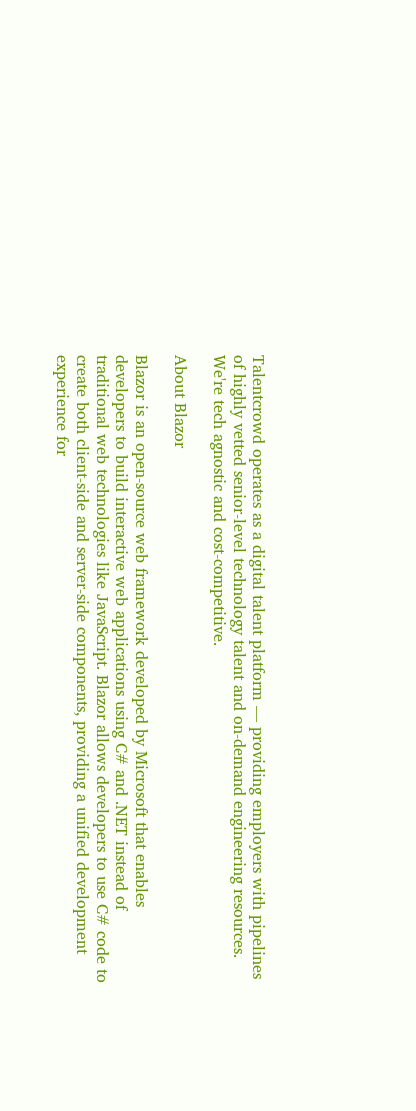Talentcrowd operates as a digital talent platform — providing employers with pipelines of highly vetted senior-level technology talent and on-demand engineering resources. We're tech agnostic and cost-competitive.

About Blazor

Blazor is an open-source web framework developed by Microsoft that enables developers to build interactive web applications using C# and .NET instead of traditional web technologies like JavaScript. Blazor allows developers to use C# code to create both client-side and server-side components, providing a unified development experience for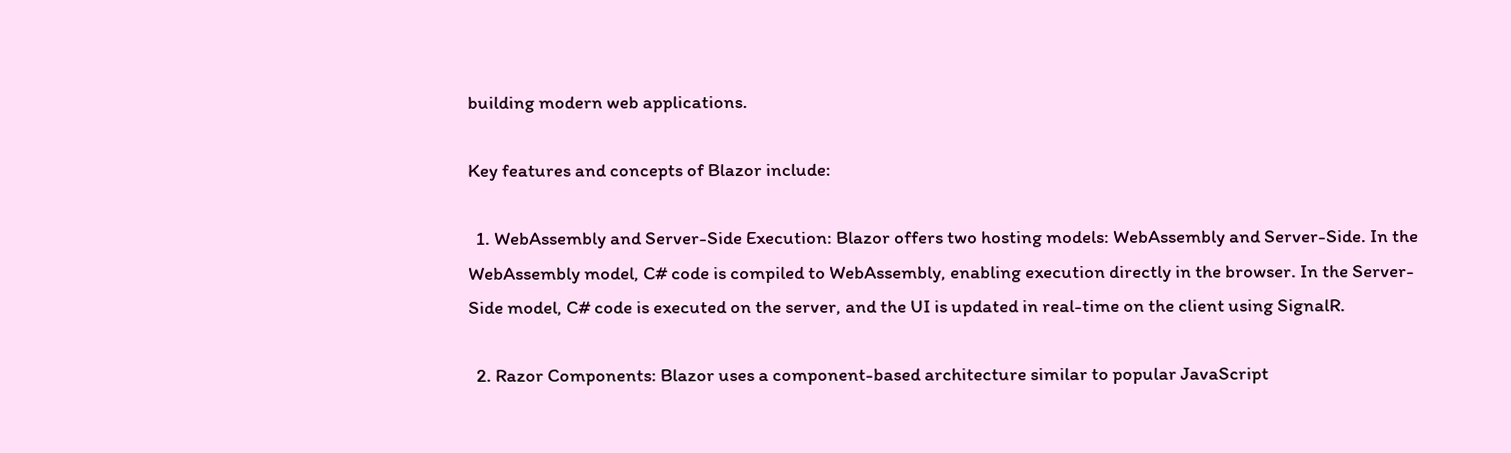building modern web applications.

Key features and concepts of Blazor include:

  1. WebAssembly and Server-Side Execution: Blazor offers two hosting models: WebAssembly and Server-Side. In the WebAssembly model, C# code is compiled to WebAssembly, enabling execution directly in the browser. In the Server-Side model, C# code is executed on the server, and the UI is updated in real-time on the client using SignalR.

  2. Razor Components: Blazor uses a component-based architecture similar to popular JavaScript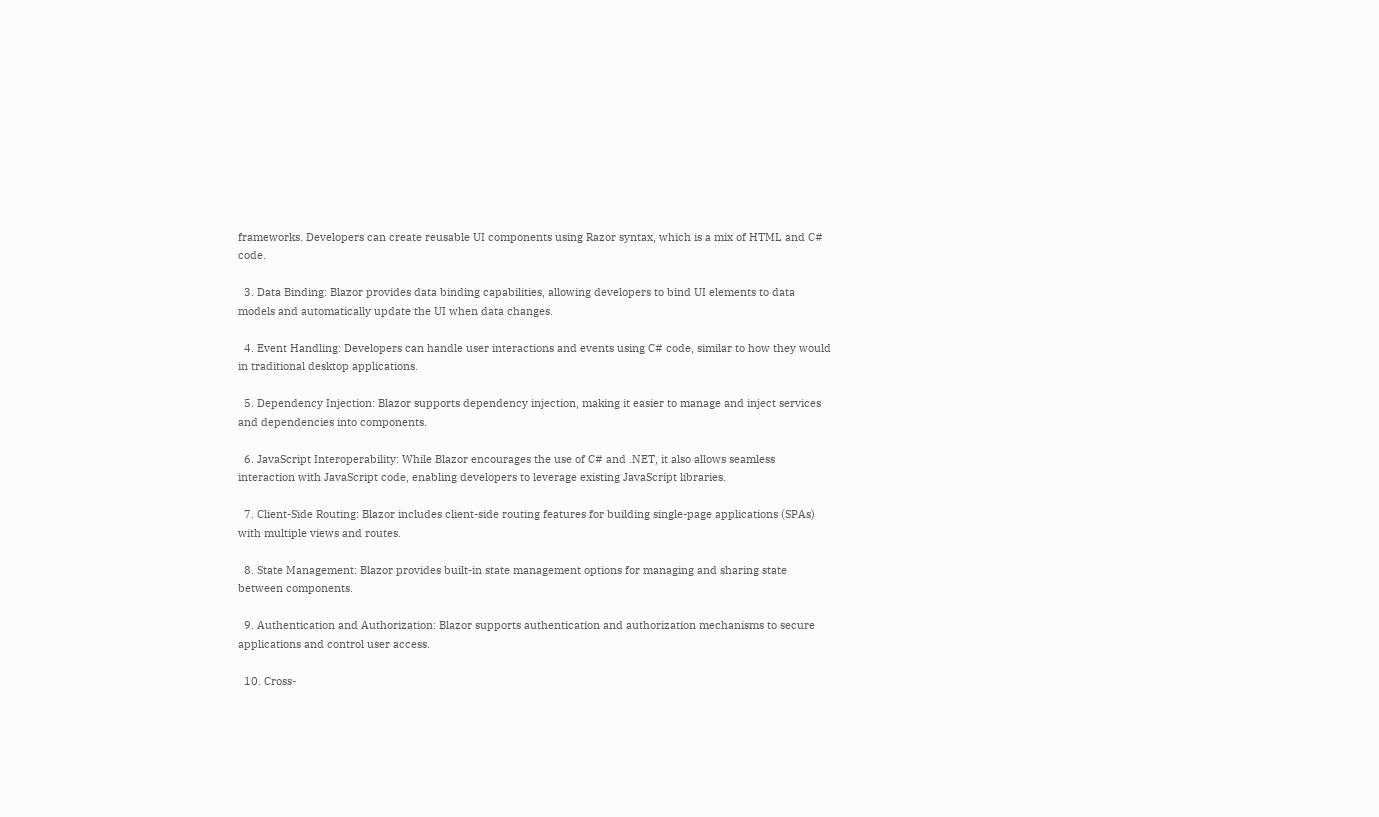frameworks. Developers can create reusable UI components using Razor syntax, which is a mix of HTML and C# code.

  3. Data Binding: Blazor provides data binding capabilities, allowing developers to bind UI elements to data models and automatically update the UI when data changes.

  4. Event Handling: Developers can handle user interactions and events using C# code, similar to how they would in traditional desktop applications.

  5. Dependency Injection: Blazor supports dependency injection, making it easier to manage and inject services and dependencies into components.

  6. JavaScript Interoperability: While Blazor encourages the use of C# and .NET, it also allows seamless interaction with JavaScript code, enabling developers to leverage existing JavaScript libraries.

  7. Client-Side Routing: Blazor includes client-side routing features for building single-page applications (SPAs) with multiple views and routes.

  8. State Management: Blazor provides built-in state management options for managing and sharing state between components.

  9. Authentication and Authorization: Blazor supports authentication and authorization mechanisms to secure applications and control user access.

  10. Cross-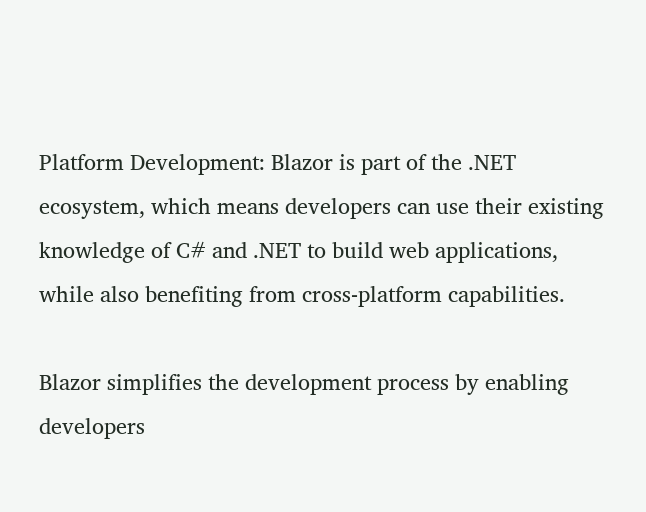Platform Development: Blazor is part of the .NET ecosystem, which means developers can use their existing knowledge of C# and .NET to build web applications, while also benefiting from cross-platform capabilities.

Blazor simplifies the development process by enabling developers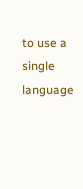to use a single language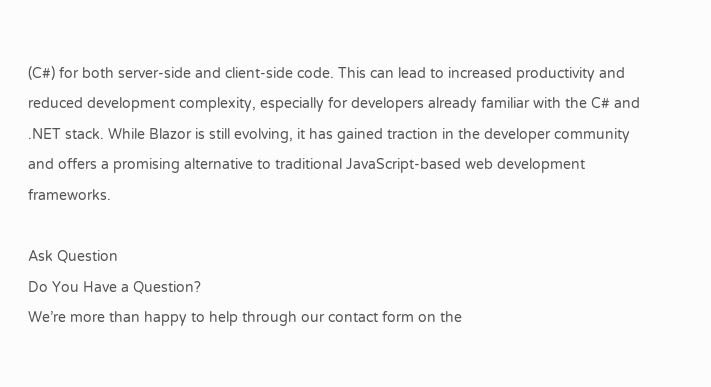(C#) for both server-side and client-side code. This can lead to increased productivity and reduced development complexity, especially for developers already familiar with the C# and .NET stack. While Blazor is still evolving, it has gained traction in the developer community and offers a promising alternative to traditional JavaScript-based web development frameworks.

Ask Question
Do You Have a Question?
We’re more than happy to help through our contact form on the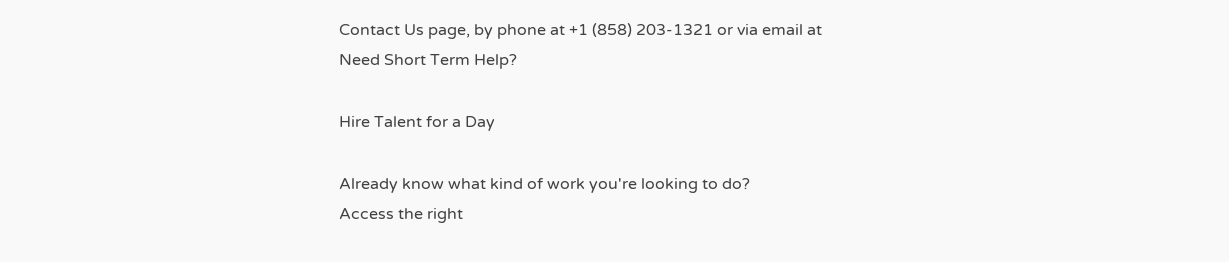Contact Us page, by phone at +1 (858) 203-1321 or via email at
Need Short Term Help?

Hire Talent for a Day

Already know what kind of work you're looking to do?
Access the right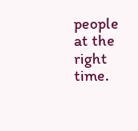people at the right time.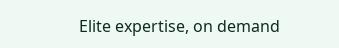Elite expertise, on demand